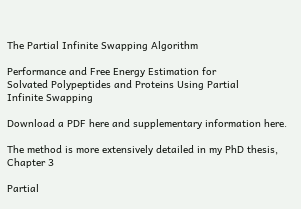The Partial Infinite Swapping Algorithm

Performance and Free Energy Estimation for
Solvated Polypeptides and Proteins Using Partial
Infinite Swapping

Download a PDF here and supplementary information here.

The method is more extensively detailed in my PhD thesis, Chapter 3

Partial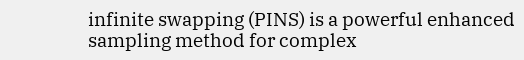infinite swapping (PINS) is a powerful enhanced sampling method for complex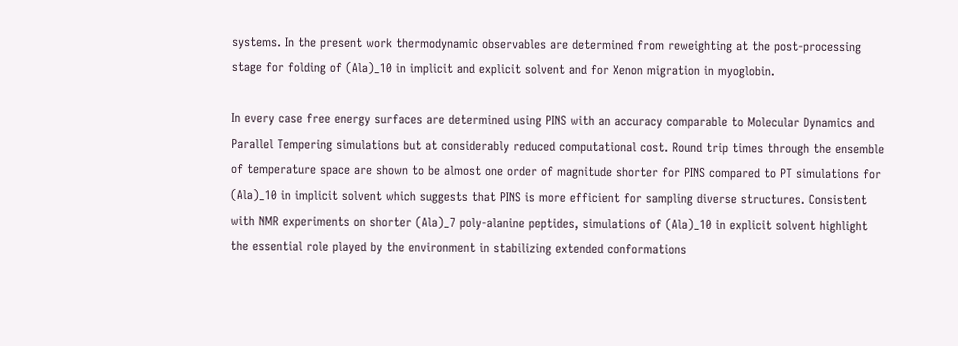systems. In the present work thermodynamic observables are determined from reweighting at the post-processing stage for folding of (Ala)_10 in implicit and explicit solvent and for Xenon migration in myoglobin.

In every case free energy surfaces are determined using PINS with an accuracy comparable to Molecular Dynamics and Parallel Tempering simulations but at considerably reduced computational cost. Round trip times through the ensemble of temperature space are shown to be almost one order of magnitude shorter for PINS compared to PT simulations for (Ala)_10 in implicit solvent which suggests that PINS is more efficient for sampling diverse structures. Consistent with NMR experiments on shorter (Ala)_7 poly-alanine peptides, simulations of (Ala)_10 in explicit solvent highlight the essential role played by the environment in stabilizing extended conformations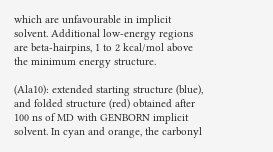which are unfavourable in implicit solvent. Additional low-energy regions are beta-hairpins, 1 to 2 kcal/mol above the minimum energy structure.

(Ala10): extended starting structure (blue), and folded structure (red) obtained after 100 ns of MD with GENBORN implicit solvent. In cyan and orange, the carbonyl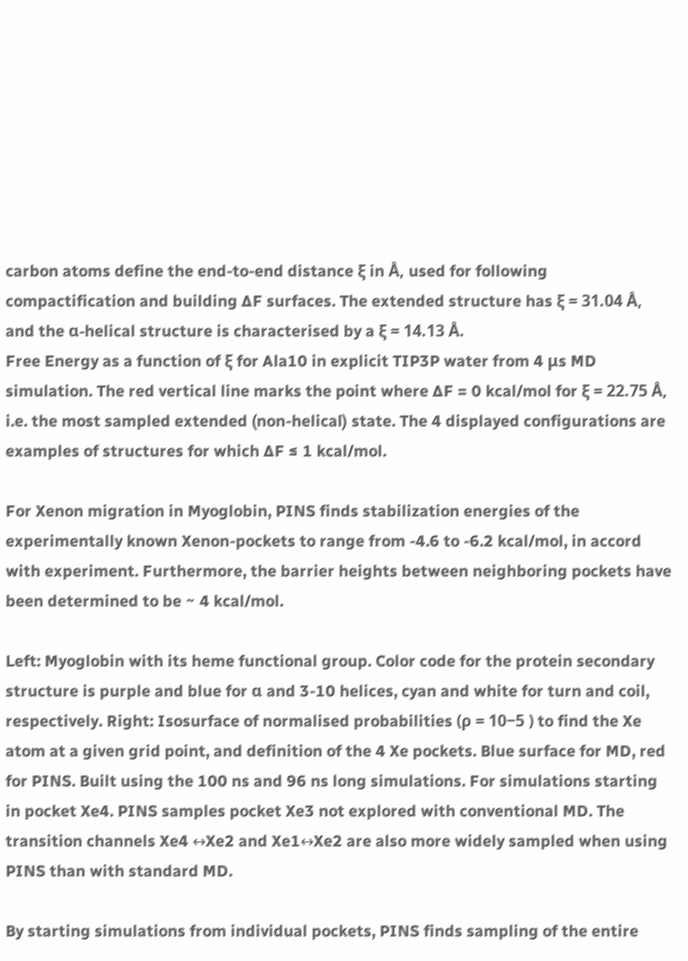carbon atoms define the end-to-end distance ξ in Å, used for following compactification and building ∆F surfaces. The extended structure has ξ = 31.04 Å, and the α-helical structure is characterised by a ξ = 14.13 Å.
Free Energy as a function of ξ for Ala10 in explicit TIP3P water from 4 μs MD simulation. The red vertical line marks the point where ∆F = 0 kcal/mol for ξ = 22.75 Å, i.e. the most sampled extended (non-helical) state. The 4 displayed configurations are examples of structures for which ∆F ≤ 1 kcal/mol.

For Xenon migration in Myoglobin, PINS finds stabilization energies of the experimentally known Xenon-pockets to range from -4.6 to -6.2 kcal/mol, in accord with experiment. Furthermore, the barrier heights between neighboring pockets have been determined to be ~ 4 kcal/mol.

Left: Myoglobin with its heme functional group. Color code for the protein secondary structure is purple and blue for α and 3-10 helices, cyan and white for turn and coil, respectively. Right: Isosurface of normalised probabilities (ρ = 10−5 ) to find the Xe atom at a given grid point, and definition of the 4 Xe pockets. Blue surface for MD, red for PINS. Built using the 100 ns and 96 ns long simulations. For simulations starting in pocket Xe4. PINS samples pocket Xe3 not explored with conventional MD. The transition channels Xe4 ↔Xe2 and Xe1↔Xe2 are also more widely sampled when using PINS than with standard MD.

By starting simulations from individual pockets, PINS finds sampling of the entire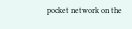pocket network on the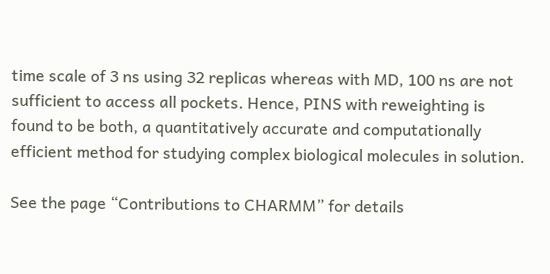time scale of 3 ns using 32 replicas whereas with MD, 100 ns are not sufficient to access all pockets. Hence, PINS with reweighting is found to be both, a quantitatively accurate and computationally efficient method for studying complex biological molecules in solution.

See the page “Contributions to CHARMM” for details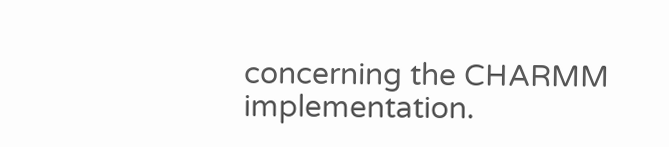concerning the CHARMM implementation.